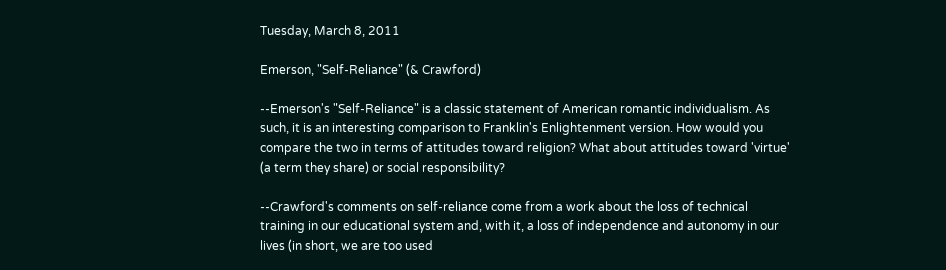Tuesday, March 8, 2011

Emerson, "Self-Reliance" (& Crawford)

--Emerson's "Self-Reliance" is a classic statement of American romantic individualism. As such, it is an interesting comparison to Franklin's Enlightenment version. How would you compare the two in terms of attitudes toward religion? What about attitudes toward 'virtue' (a term they share) or social responsibility?

--Crawford's comments on self-reliance come from a work about the loss of technical training in our educational system and, with it, a loss of independence and autonomy in our lives (in short, we are too used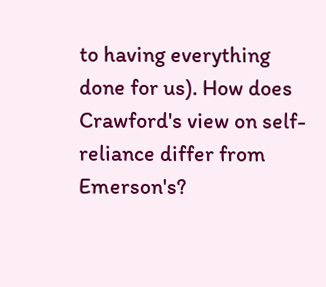to having everything done for us). How does Crawford's view on self-reliance differ from Emerson's?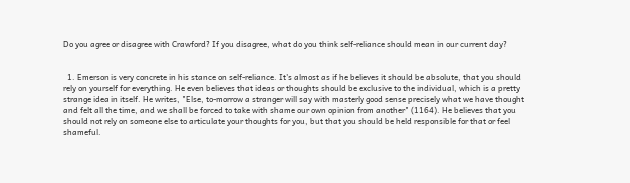Do you agree or disagree with Crawford? If you disagree, what do you think self-reliance should mean in our current day?


  1. Emerson is very concrete in his stance on self-reliance. It's almost as if he believes it should be absolute, that you should rely on yourself for everything. He even believes that ideas or thoughts should be exclusive to the individual, which is a pretty strange idea in itself. He writes, "Else, to-morrow a stranger will say with masterly good sense precisely what we have thought and felt all the time, and we shall be forced to take with shame our own opinion from another" (1164). He believes that you should not rely on someone else to articulate your thoughts for you, but that you should be held responsible for that or feel shameful.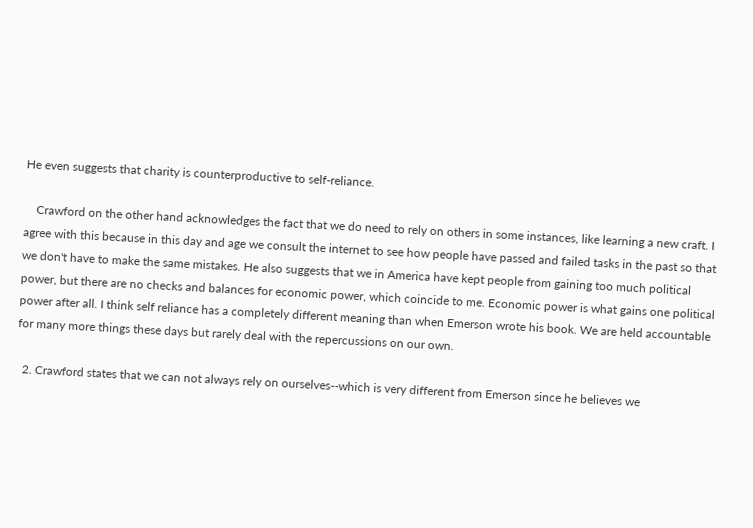He even suggests that charity is counterproductive to self-reliance.

    Crawford on the other hand acknowledges the fact that we do need to rely on others in some instances, like learning a new craft. I agree with this because in this day and age we consult the internet to see how people have passed and failed tasks in the past so that we don't have to make the same mistakes. He also suggests that we in America have kept people from gaining too much political power, but there are no checks and balances for economic power, which coincide to me. Economic power is what gains one political power after all. I think self reliance has a completely different meaning than when Emerson wrote his book. We are held accountable for many more things these days but rarely deal with the repercussions on our own.

  2. Crawford states that we can not always rely on ourselves--which is very different from Emerson since he believes we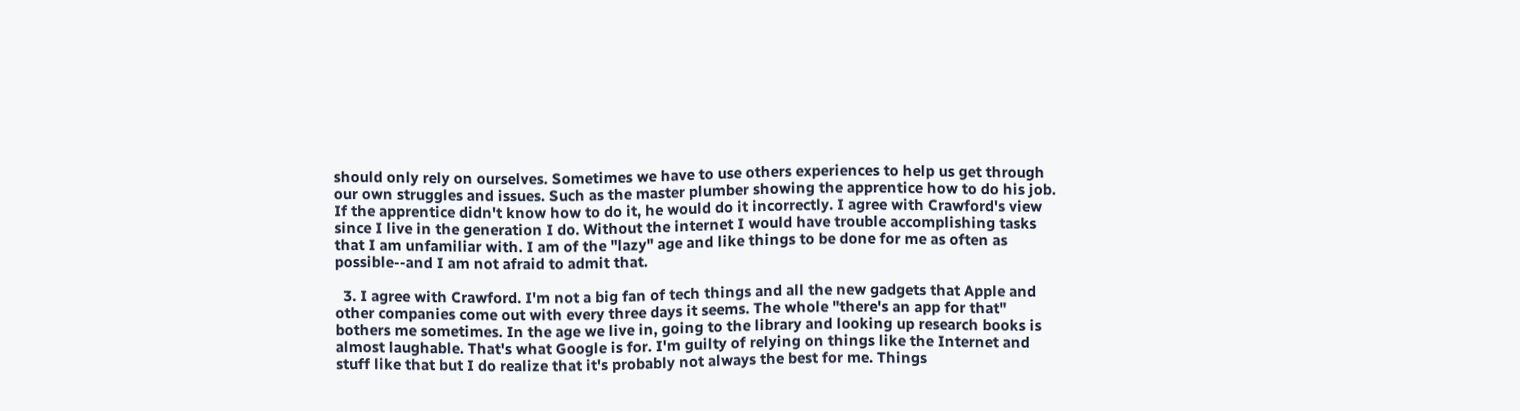should only rely on ourselves. Sometimes we have to use others experiences to help us get through our own struggles and issues. Such as the master plumber showing the apprentice how to do his job. If the apprentice didn't know how to do it, he would do it incorrectly. I agree with Crawford's view since I live in the generation I do. Without the internet I would have trouble accomplishing tasks that I am unfamiliar with. I am of the "lazy" age and like things to be done for me as often as possible--and I am not afraid to admit that.

  3. I agree with Crawford. I'm not a big fan of tech things and all the new gadgets that Apple and other companies come out with every three days it seems. The whole "there's an app for that" bothers me sometimes. In the age we live in, going to the library and looking up research books is almost laughable. That's what Google is for. I'm guilty of relying on things like the Internet and stuff like that but I do realize that it's probably not always the best for me. Things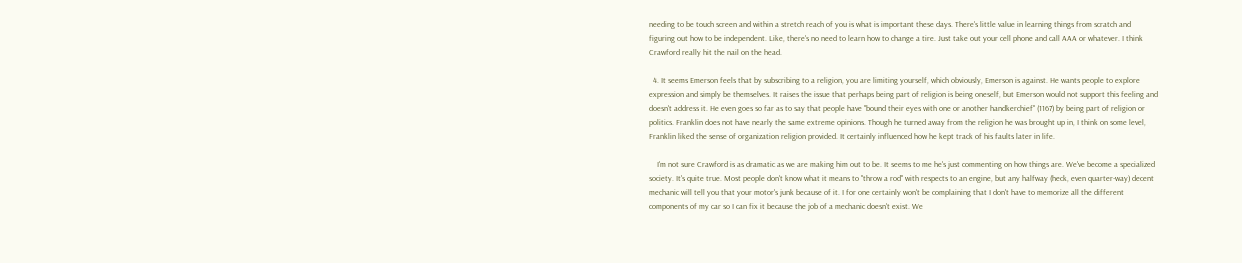needing to be touch screen and within a stretch reach of you is what is important these days. There's little value in learning things from scratch and figuring out how to be independent. Like, there's no need to learn how to change a tire. Just take out your cell phone and call AAA or whatever. I think Crawford really hit the nail on the head.

  4. It seems Emerson feels that by subscribing to a religion, you are limiting yourself, which obviously, Emerson is against. He wants people to explore expression and simply be themselves. It raises the issue that perhaps being part of religion is being oneself, but Emerson would not support this feeling and doesn't address it. He even goes so far as to say that people have "bound their eyes with one or another handkerchief" (1167) by being part of religion or politics. Franklin does not have nearly the same extreme opinions. Though he turned away from the religion he was brought up in, I think on some level, Franklin liked the sense of organization religion provided. It certainly influenced how he kept track of his faults later in life.

    I'm not sure Crawford is as dramatic as we are making him out to be. It seems to me he's just commenting on how things are. We've become a specialized society. It's quite true. Most people don't know what it means to "throw a rod" with respects to an engine, but any halfway (heck, even quarter-way) decent mechanic will tell you that your motor's junk because of it. I for one certainly won't be complaining that I don't have to memorize all the different components of my car so I can fix it because the job of a mechanic doesn't exist. We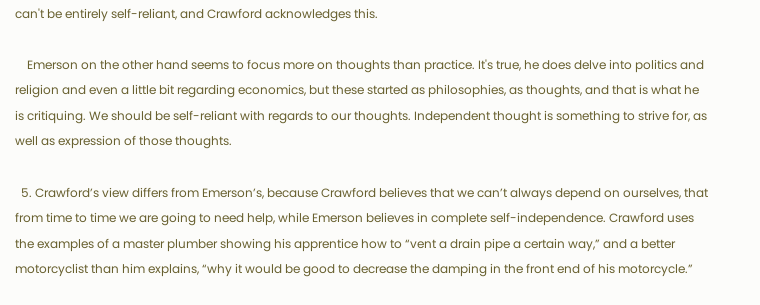can't be entirely self-reliant, and Crawford acknowledges this.

    Emerson on the other hand seems to focus more on thoughts than practice. It's true, he does delve into politics and religion and even a little bit regarding economics, but these started as philosophies, as thoughts, and that is what he is critiquing. We should be self-reliant with regards to our thoughts. Independent thought is something to strive for, as well as expression of those thoughts.

  5. Crawford’s view differs from Emerson’s, because Crawford believes that we can’t always depend on ourselves, that from time to time we are going to need help, while Emerson believes in complete self-independence. Crawford uses the examples of a master plumber showing his apprentice how to “vent a drain pipe a certain way,” and a better motorcyclist than him explains, “why it would be good to decrease the damping in the front end of his motorcycle.”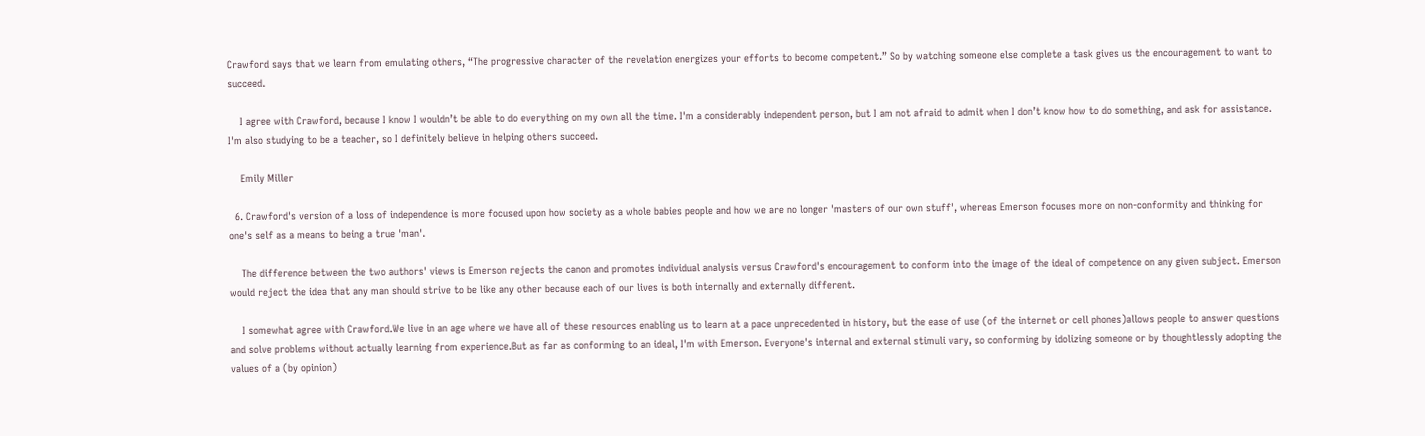Crawford says that we learn from emulating others, “The progressive character of the revelation energizes your efforts to become competent.” So by watching someone else complete a task gives us the encouragement to want to succeed.

    I agree with Crawford, because I know I wouldn’t be able to do everything on my own all the time. I'm a considerably independent person, but I am not afraid to admit when I don’t know how to do something, and ask for assistance. I'm also studying to be a teacher, so I definitely believe in helping others succeed.

    Emily Miller

  6. Crawford's version of a loss of independence is more focused upon how society as a whole babies people and how we are no longer 'masters of our own stuff', whereas Emerson focuses more on non-conformity and thinking for one's self as a means to being a true 'man'.

    The difference between the two authors' views is Emerson rejects the canon and promotes individual analysis versus Crawford's encouragement to conform into the image of the ideal of competence on any given subject. Emerson would reject the idea that any man should strive to be like any other because each of our lives is both internally and externally different.

    I somewhat agree with Crawford.We live in an age where we have all of these resources enabling us to learn at a pace unprecedented in history, but the ease of use (of the internet or cell phones)allows people to answer questions and solve problems without actually learning from experience.But as far as conforming to an ideal, I'm with Emerson. Everyone's internal and external stimuli vary, so conforming by idolizing someone or by thoughtlessly adopting the values of a (by opinion)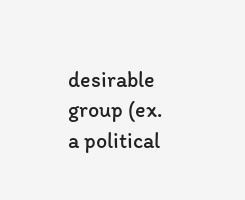desirable group (ex. a political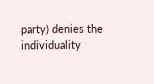party) denies the individuality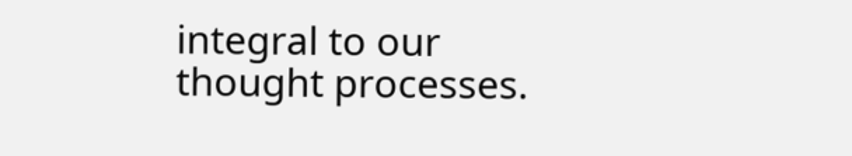integral to our thought processes.